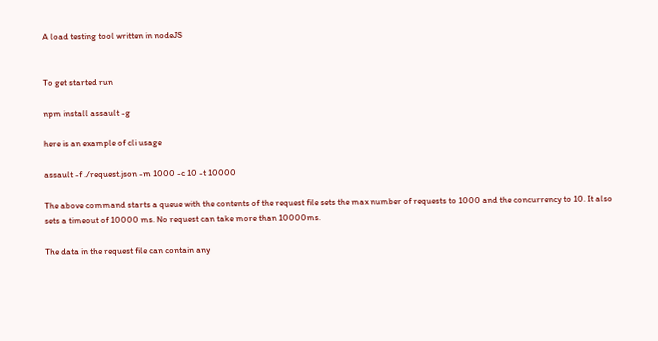A load testing tool written in nodeJS


To get started run

npm install assault -g

here is an example of cli usage

assault -f ./request.json -m 1000 -c 10 -t 10000

The above command starts a queue with the contents of the request file sets the max number of requests to 1000 and the concurrency to 10. It also sets a timeout of 10000 ms. No request can take more than 10000ms.

The data in the request file can contain any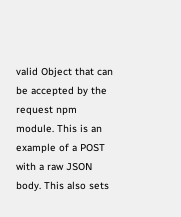valid Object that can be accepted by the request npm module. This is an example of a POST with a raw JSON body. This also sets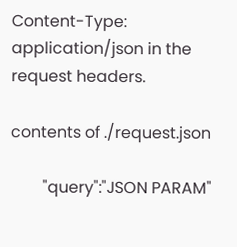Content-Type: application/json in the request headers.

contents of ./request.json

        "query":"JSON PARAM"